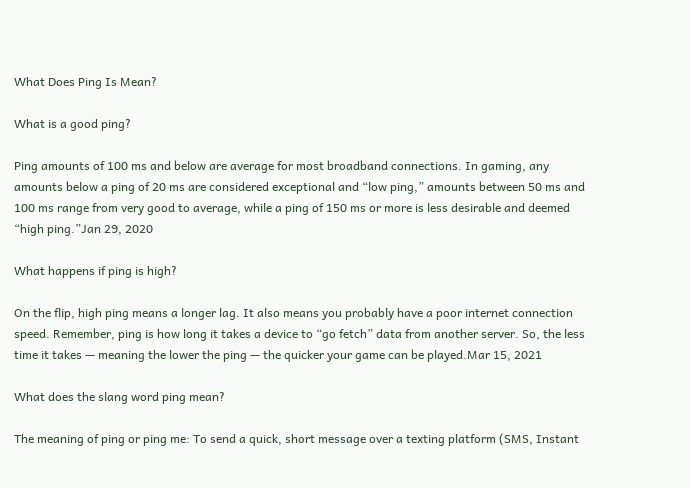What Does Ping Is Mean?

What is a good ping?

Ping amounts of 100 ms and below are average for most broadband connections. In gaming, any amounts below a ping of 20 ms are considered exceptional and “low ping,” amounts between 50 ms and 100 ms range from very good to average, while a ping of 150 ms or more is less desirable and deemed “high ping.”Jan 29, 2020

What happens if ping is high?

On the flip, high ping means a longer lag. It also means you probably have a poor internet connection speed. Remember, ping is how long it takes a device to “go fetch” data from another server. So, the less time it takes — meaning the lower the ping — the quicker your game can be played.Mar 15, 2021

What does the slang word ping mean?

The meaning of ping or ping me: To send a quick, short message over a texting platform (SMS, Instant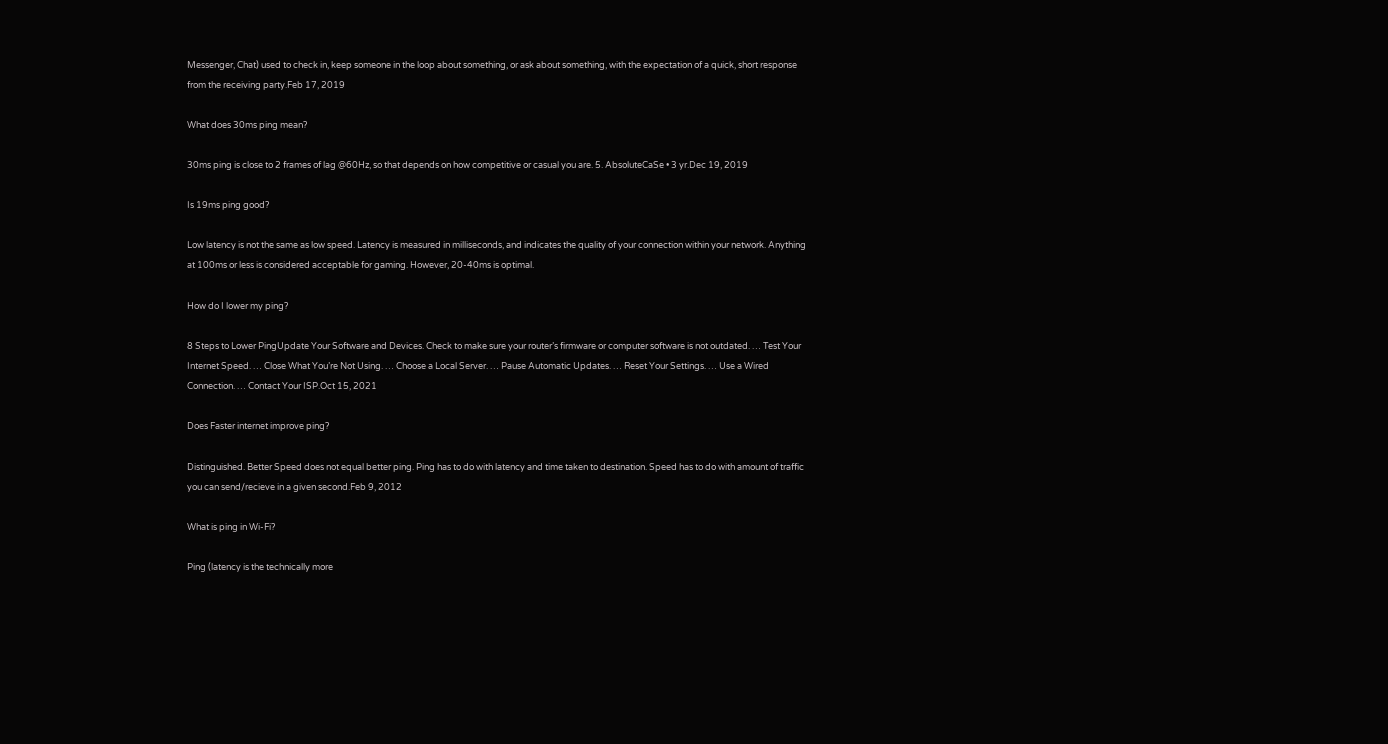Messenger, Chat) used to check in, keep someone in the loop about something, or ask about something, with the expectation of a quick, short response from the receiving party.Feb 17, 2019

What does 30ms ping mean?

30ms ping is close to 2 frames of lag @60Hz, so that depends on how competitive or casual you are. 5. AbsoluteCaSe • 3 yr.Dec 19, 2019

Is 19ms ping good?

Low latency is not the same as low speed. Latency is measured in milliseconds, and indicates the quality of your connection within your network. Anything at 100ms or less is considered acceptable for gaming. However, 20-40ms is optimal.

How do I lower my ping?

8 Steps to Lower PingUpdate Your Software and Devices. Check to make sure your router’s firmware or computer software is not outdated. … Test Your Internet Speed. … Close What You’re Not Using. … Choose a Local Server. … Pause Automatic Updates. … Reset Your Settings. … Use a Wired Connection. … Contact Your ISP.Oct 15, 2021

Does Faster internet improve ping?

Distinguished. Better Speed does not equal better ping. Ping has to do with latency and time taken to destination. Speed has to do with amount of traffic you can send/recieve in a given second.Feb 9, 2012

What is ping in Wi-Fi?

Ping (latency is the technically more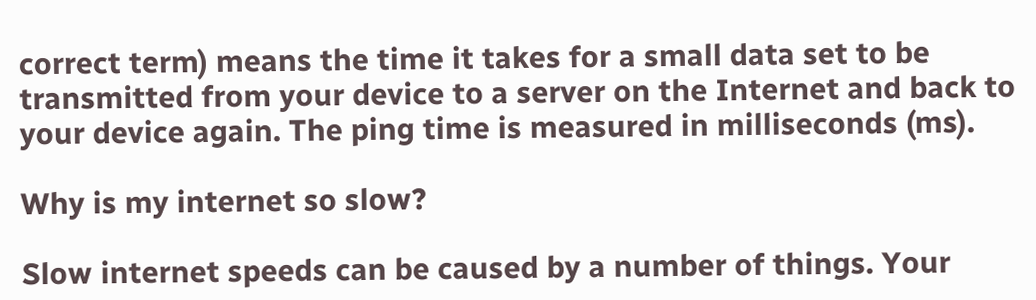correct term) means the time it takes for a small data set to be transmitted from your device to a server on the Internet and back to your device again. The ping time is measured in milliseconds (ms).

Why is my internet so slow?

Slow internet speeds can be caused by a number of things. Your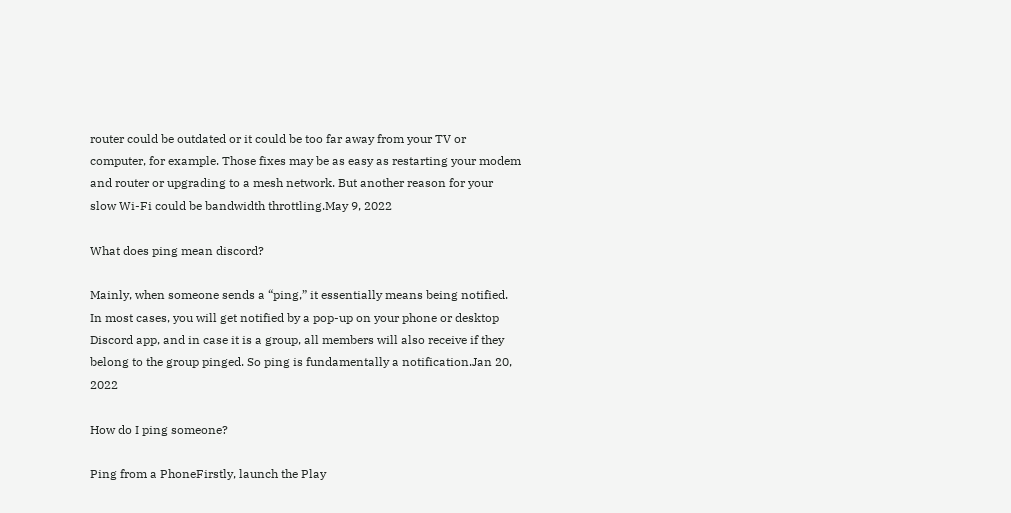router could be outdated or it could be too far away from your TV or computer, for example. Those fixes may be as easy as restarting your modem and router or upgrading to a mesh network. But another reason for your slow Wi-Fi could be bandwidth throttling.May 9, 2022

What does ping mean discord?

Mainly, when someone sends a “ping,” it essentially means being notified. In most cases, you will get notified by a pop-up on your phone or desktop Discord app, and in case it is a group, all members will also receive if they belong to the group pinged. So ping is fundamentally a notification.Jan 20, 2022

How do I ping someone?

Ping from a PhoneFirstly, launch the Play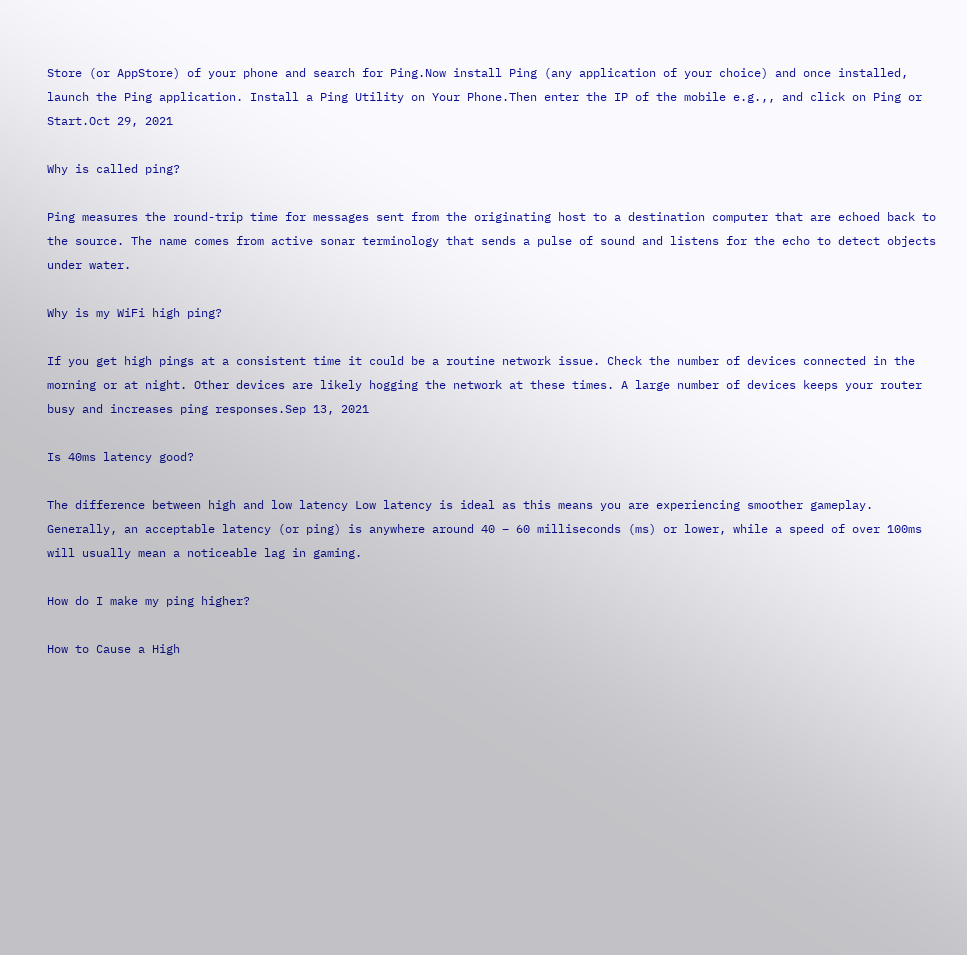Store (or AppStore) of your phone and search for Ping.Now install Ping (any application of your choice) and once installed, launch the Ping application. Install a Ping Utility on Your Phone.Then enter the IP of the mobile e.g.,, and click on Ping or Start.Oct 29, 2021

Why is called ping?

Ping measures the round-trip time for messages sent from the originating host to a destination computer that are echoed back to the source. The name comes from active sonar terminology that sends a pulse of sound and listens for the echo to detect objects under water.

Why is my WiFi high ping?

If you get high pings at a consistent time it could be a routine network issue. Check the number of devices connected in the morning or at night. Other devices are likely hogging the network at these times. A large number of devices keeps your router busy and increases ping responses.Sep 13, 2021

Is 40ms latency good?

The difference between high and low latency Low latency is ideal as this means you are experiencing smoother gameplay. Generally, an acceptable latency (or ping) is anywhere around 40 – 60 milliseconds (ms) or lower, while a speed of over 100ms will usually mean a noticeable lag in gaming.

How do I make my ping higher?

How to Cause a High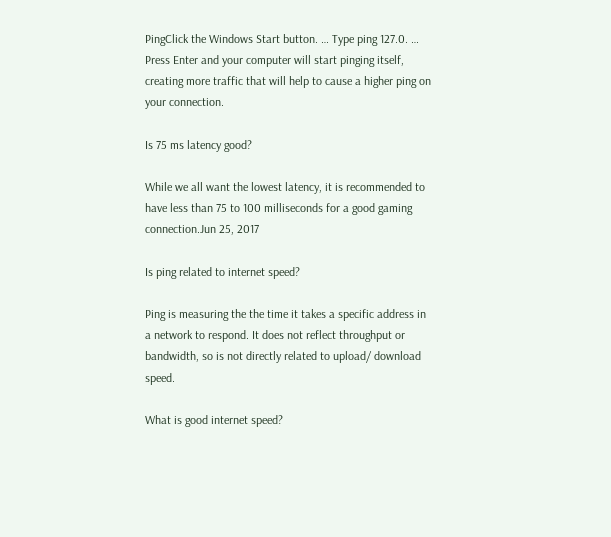PingClick the Windows Start button. … Type ping 127.0. … Press Enter and your computer will start pinging itself, creating more traffic that will help to cause a higher ping on your connection.

Is 75 ms latency good?

While we all want the lowest latency, it is recommended to have less than 75 to 100 milliseconds for a good gaming connection.Jun 25, 2017

Is ping related to internet speed?

Ping is measuring the the time it takes a specific address in a network to respond. It does not reflect throughput or bandwidth, so is not directly related to upload/ download speed.

What is good internet speed?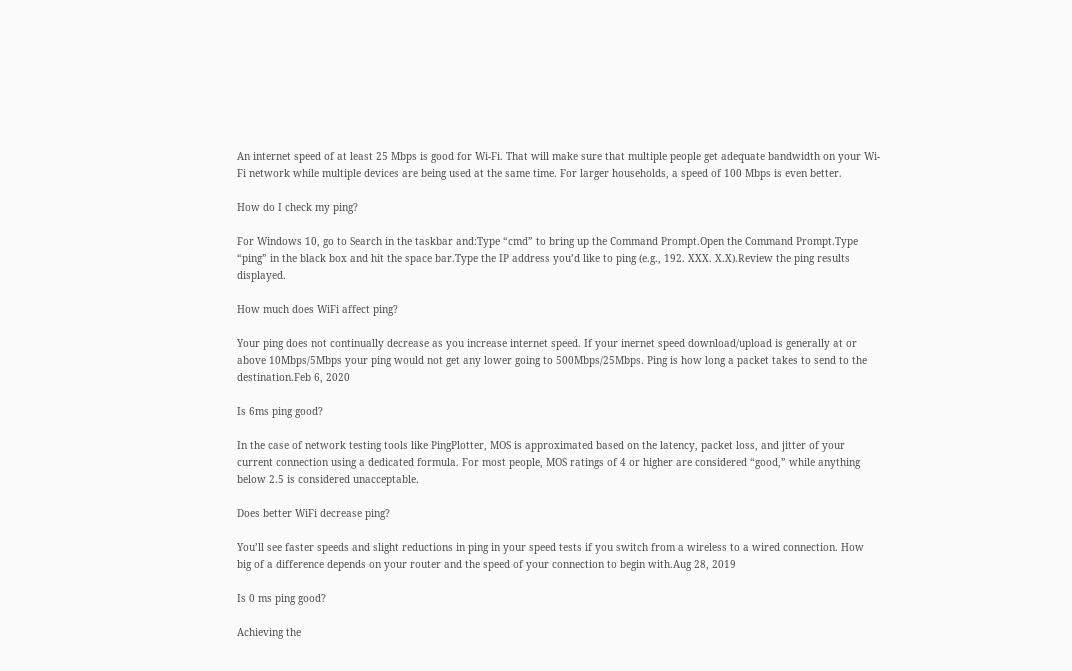An internet speed of at least 25 Mbps is good for Wi-Fi. That will make sure that multiple people get adequate bandwidth on your Wi-Fi network while multiple devices are being used at the same time. For larger households, a speed of 100 Mbps is even better.

How do I check my ping?

For Windows 10, go to Search in the taskbar and:Type “cmd” to bring up the Command Prompt.Open the Command Prompt.Type “ping” in the black box and hit the space bar.Type the IP address you’d like to ping (e.g., 192. XXX. X.X).Review the ping results displayed.

How much does WiFi affect ping?

Your ping does not continually decrease as you increase internet speed. If your inernet speed download/upload is generally at or above 10Mbps/5Mbps your ping would not get any lower going to 500Mbps/25Mbps. Ping is how long a packet takes to send to the destination.Feb 6, 2020

Is 6ms ping good?

In the case of network testing tools like PingPlotter, MOS is approximated based on the latency, packet loss, and jitter of your current connection using a dedicated formula. For most people, MOS ratings of 4 or higher are considered “good,” while anything below 2.5 is considered unacceptable.

Does better WiFi decrease ping?

You’ll see faster speeds and slight reductions in ping in your speed tests if you switch from a wireless to a wired connection. How big of a difference depends on your router and the speed of your connection to begin with.Aug 28, 2019

Is 0 ms ping good?

Achieving the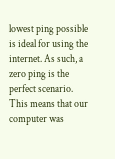lowest ping possible is ideal for using the internet. As such, a zero ping is the perfect scenario. This means that our computer was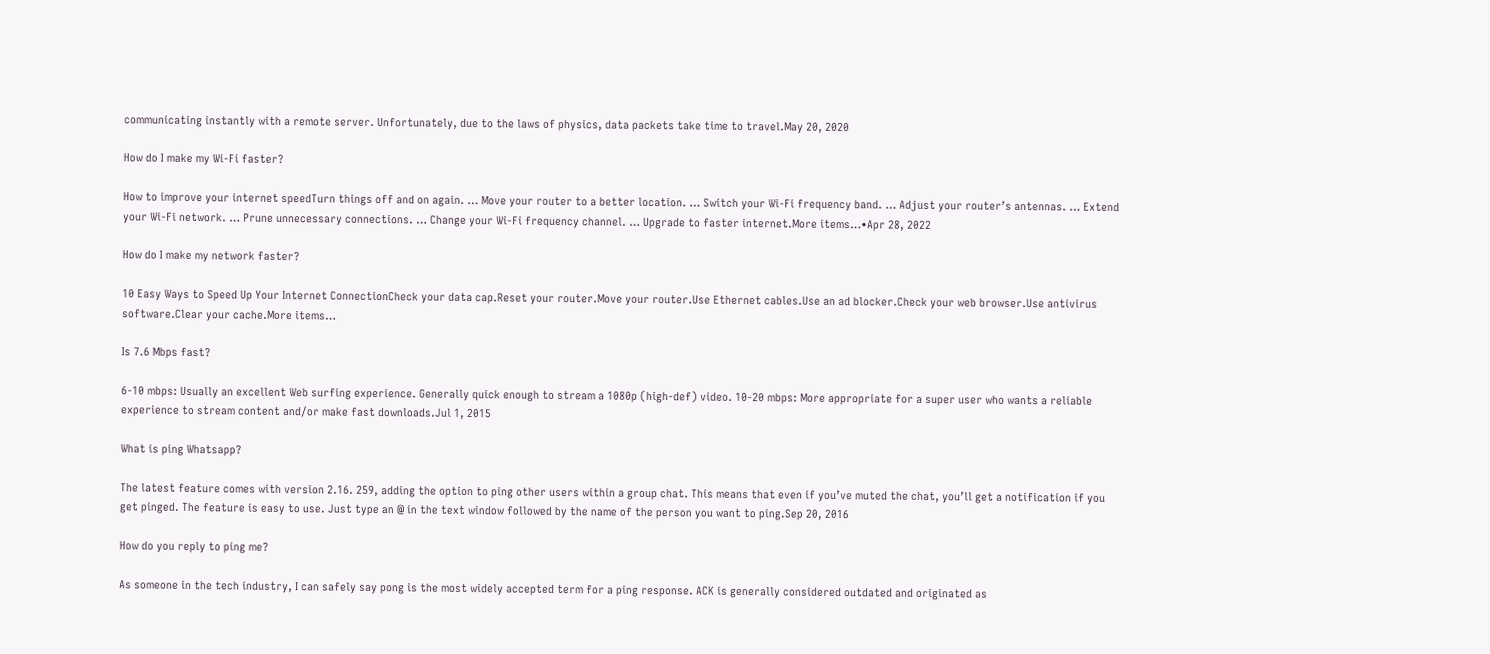communicating instantly with a remote server. Unfortunately, due to the laws of physics, data packets take time to travel.May 20, 2020

How do I make my Wi-Fi faster?

How to improve your internet speedTurn things off and on again. … Move your router to a better location. … Switch your Wi-Fi frequency band. … Adjust your router’s antennas. … Extend your Wi-Fi network. … Prune unnecessary connections. … Change your Wi-Fi frequency channel. … Upgrade to faster internet.More items…•Apr 28, 2022

How do I make my network faster?

10 Easy Ways to Speed Up Your Internet ConnectionCheck your data cap.Reset your router.Move your router.Use Ethernet cables.Use an ad blocker.Check your web browser.Use antivirus software.Clear your cache.More items…

Is 7.6 Mbps fast?

6-10 mbps: Usually an excellent Web surfing experience. Generally quick enough to stream a 1080p (high-def) video. 10-20 mbps: More appropriate for a super user who wants a reliable experience to stream content and/or make fast downloads.Jul 1, 2015

What is ping Whatsapp?

The latest feature comes with version 2.16. 259, adding the option to ping other users within a group chat. This means that even if you’ve muted the chat, you’ll get a notification if you get pinged. The feature is easy to use. Just type an @ in the text window followed by the name of the person you want to ping.Sep 20, 2016

How do you reply to ping me?

As someone in the tech industry, I can safely say pong is the most widely accepted term for a ping response. ACK is generally considered outdated and originated as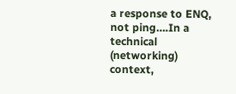a response to ENQ, not ping….In a technical (networking) context,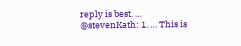reply is best. … @stevenKath: 1. … This is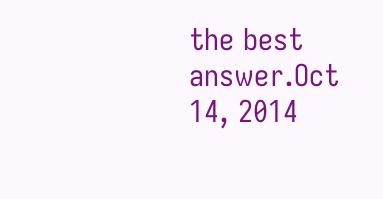the best answer.Oct 14, 2014